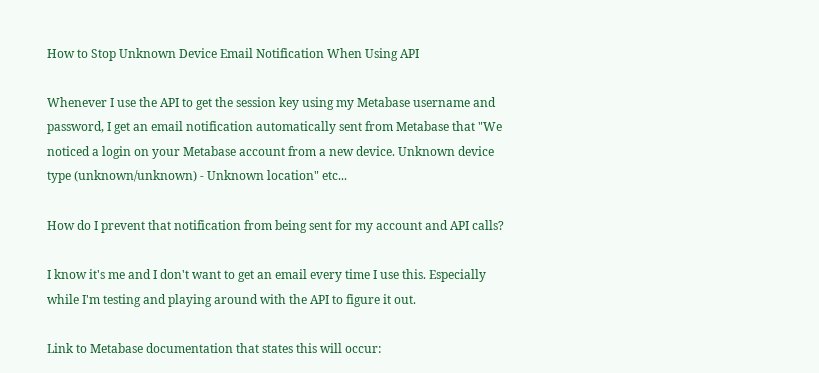How to Stop Unknown Device Email Notification When Using API

Whenever I use the API to get the session key using my Metabase username and password, I get an email notification automatically sent from Metabase that "We noticed a login on your Metabase account from a new device. Unknown device type (unknown/unknown) - Unknown location" etc...

How do I prevent that notification from being sent for my account and API calls?

I know it's me and I don't want to get an email every time I use this. Especially while I'm testing and playing around with the API to figure it out.

Link to Metabase documentation that states this will occur: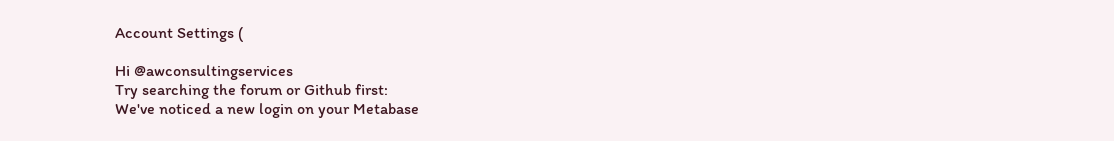Account Settings (

Hi @awconsultingservices
Try searching the forum or Github first:
We've noticed a new login on your Metabase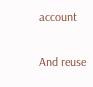account

And reuse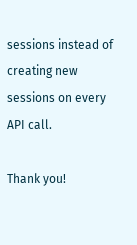sessions instead of creating new sessions on every API call.

Thank you!